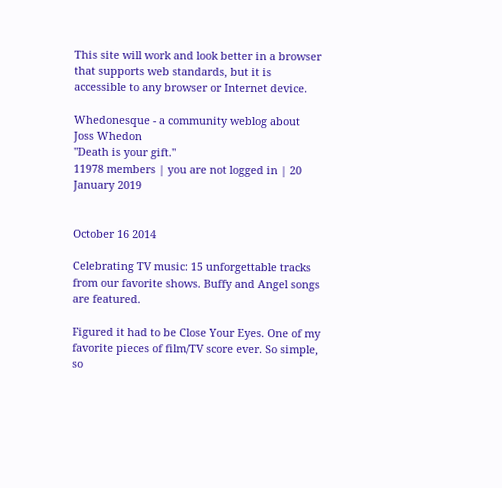This site will work and look better in a browser that supports web standards, but it is accessible to any browser or Internet device.

Whedonesque - a community weblog about Joss Whedon
"Death is your gift."
11978 members | you are not logged in | 20 January 2019


October 16 2014

Celebrating TV music: 15 unforgettable tracks from our favorite shows. Buffy and Angel songs are featured.

Figured it had to be Close Your Eyes. One of my favorite pieces of film/TV score ever. So simple, so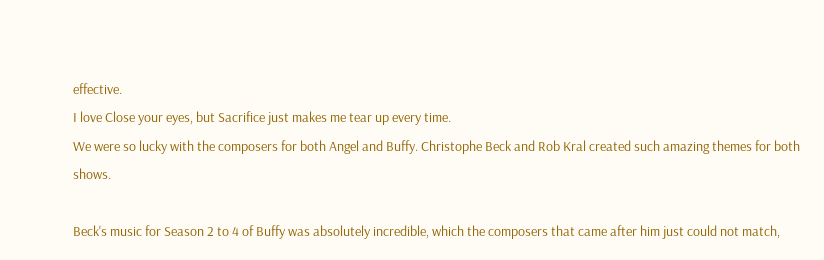effective.
I love Close your eyes, but Sacrifice just makes me tear up every time.
We were so lucky with the composers for both Angel and Buffy. Christophe Beck and Rob Kral created such amazing themes for both shows.

Beck's music for Season 2 to 4 of Buffy was absolutely incredible, which the composers that came after him just could not match,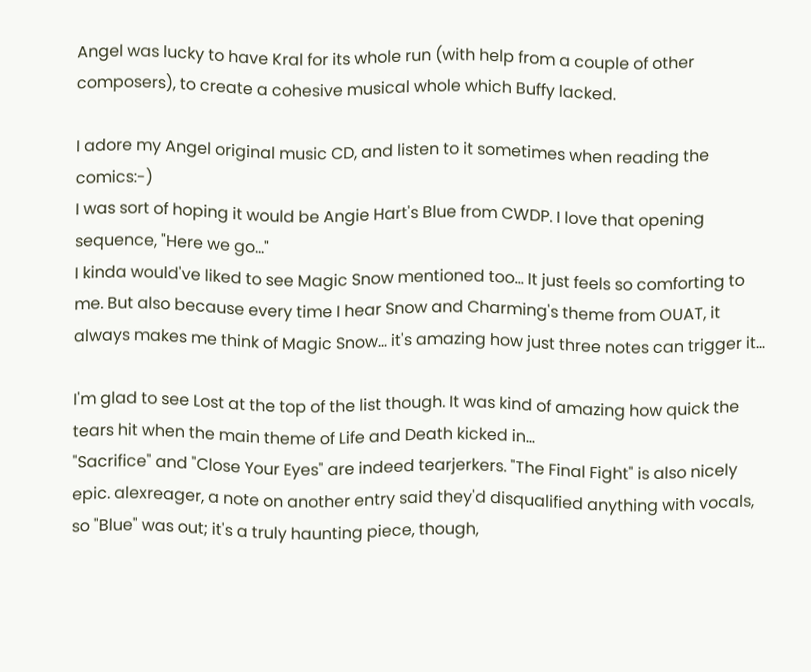Angel was lucky to have Kral for its whole run (with help from a couple of other composers), to create a cohesive musical whole which Buffy lacked.

I adore my Angel original music CD, and listen to it sometimes when reading the comics:-)
I was sort of hoping it would be Angie Hart's Blue from CWDP. I love that opening sequence, "Here we go..."
I kinda would've liked to see Magic Snow mentioned too... It just feels so comforting to me. But also because every time I hear Snow and Charming's theme from OUAT, it always makes me think of Magic Snow... it's amazing how just three notes can trigger it...

I'm glad to see Lost at the top of the list though. It was kind of amazing how quick the tears hit when the main theme of Life and Death kicked in...
"Sacrifice" and "Close Your Eyes" are indeed tearjerkers. "The Final Fight" is also nicely epic. alexreager, a note on another entry said they'd disqualified anything with vocals, so "Blue" was out; it's a truly haunting piece, though,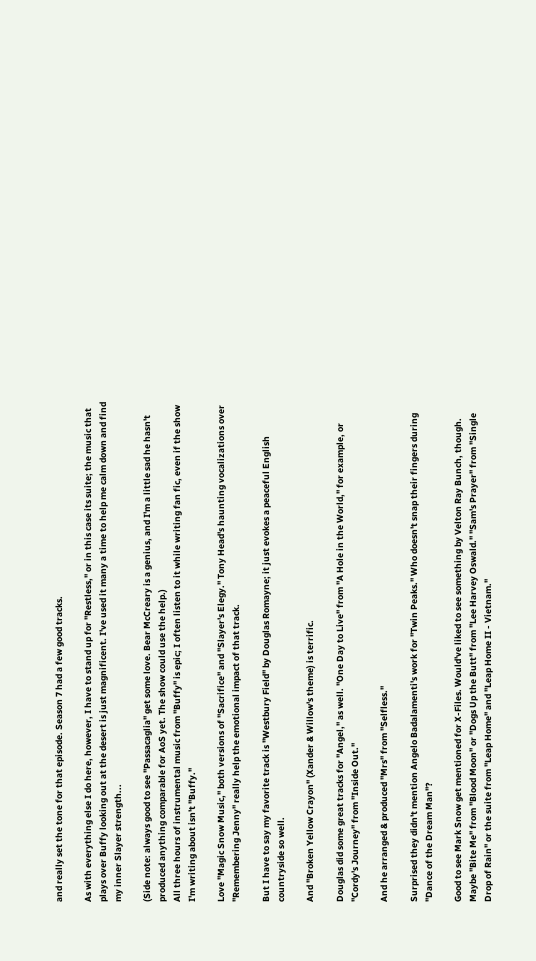and really set the tone for that episode. Season 7 had a few good tracks.

As with everything else I do here, however, I have to stand up for "Restless," or in this case its suite; the music that plays over Buffy looking out at the desert is just magnificent. I've used it many a time to help me calm down and find my inner Slayer strength...

(Side note: always good to see "Passacaglia" get some love. Bear McCreary is a genius, and I'm a little sad he hasn't produced anything comparable for AoS yet. The show could use the help.)
All three hours of instrumental music from "Buffy" is epic; I often listen to it while writing fan fic, even if the show I'm writing about isn't "Buffy."

Love "Magic Snow Music," both versions of "Sacrifice" and "Slayer's Elegy." Tony Head's haunting vocalizations over "Remembering Jenny" really help the emotional impact of that track.

But I have to say my favorite track is "Westbury Field" by Douglas Romayne; it just evokes a peaceful English countryside so well.

And "Broken Yellow Crayon" (Xander & Willow's theme) is terrific.

Douglas did some great tracks for "Angel," as well. "One Day to Live" from "A Hole in the World," for example, or "Cordy's Journey" from "Inside Out."

And he arranged & produced "Mrs" from "Selfless."

Surprised they didn't mention Angelo Badalamenti's work for "Twin Peaks." Who doesn't snap their fingers during "Dance of the Dream Man"?

Good to see Mark Snow get mentioned for X-Files. Would've liked to see something by Velton Ray Bunch, though. Maybe "Bite Me" from "Blood Moon" or "Dogs Up the Butt" from "Lee Harvey Oswald." "Sam's Prayer" from "Single Drop of Rain" or the suite from "Leap Home" and "Leap Home II - Vietnam."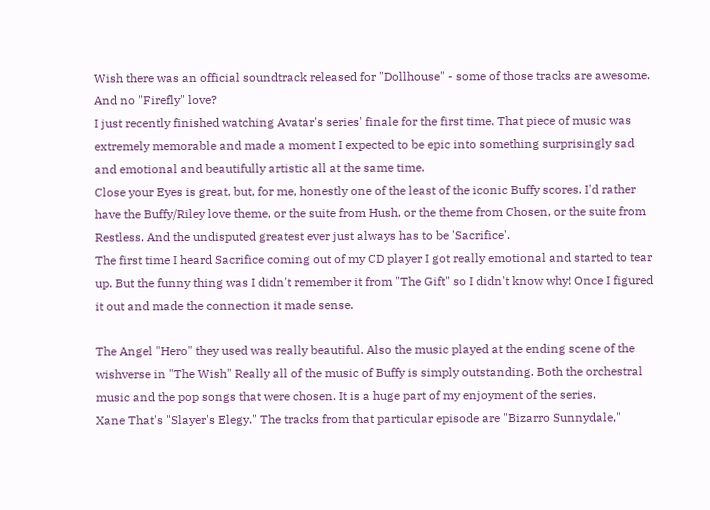Wish there was an official soundtrack released for "Dollhouse" - some of those tracks are awesome. And no "Firefly" love?
I just recently finished watching Avatar's series' finale for the first time. That piece of music was extremely memorable and made a moment I expected to be epic into something surprisingly sad and emotional and beautifully artistic all at the same time.
Close your Eyes is great, but, for me, honestly one of the least of the iconic Buffy scores. I'd rather have the Buffy/Riley love theme, or the suite from Hush, or the theme from Chosen, or the suite from Restless. And the undisputed greatest ever just always has to be 'Sacrifice'.
The first time I heard Sacrifice coming out of my CD player I got really emotional and started to tear up. But the funny thing was I didn't remember it from "The Gift" so I didn't know why! Once I figured it out and made the connection it made sense.

The Angel "Hero" they used was really beautiful. Also the music played at the ending scene of the wishverse in "The Wish" Really all of the music of Buffy is simply outstanding. Both the orchestral music and the pop songs that were chosen. It is a huge part of my enjoyment of the series.
Xane That's "Slayer's Elegy." The tracks from that particular episode are "Bizarro Sunnydale,"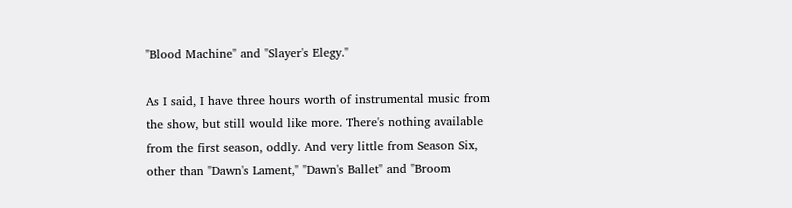"Blood Machine" and "Slayer's Elegy."

As I said, I have three hours worth of instrumental music from the show, but still would like more. There's nothing available from the first season, oddly. And very little from Season Six, other than "Dawn's Lament," "Dawn's Ballet" and "Broom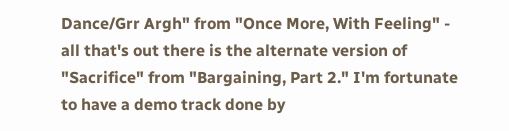Dance/Grr Argh" from "Once More, With Feeling" - all that's out there is the alternate version of "Sacrifice" from "Bargaining, Part 2." I'm fortunate to have a demo track done by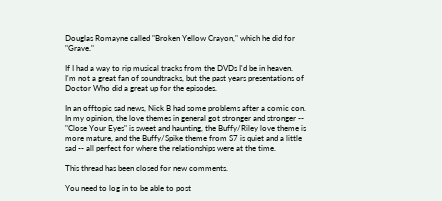Douglas Romayne called "Broken Yellow Crayon," which he did for "Grave."

If I had a way to rip musical tracks from the DVDs I'd be in heaven.
I'm not a great fan of soundtracks, but the past years presentations of Doctor Who did a great up for the episodes.

In an offtopic sad news, Nick B had some problems after a comic con.
In my opinion, the love themes in general got stronger and stronger -- "Close Your Eyes" is sweet and haunting, the Buffy/Riley love theme is more mature, and the Buffy/Spike theme from S7 is quiet and a little sad -- all perfect for where the relationships were at the time.

This thread has been closed for new comments.

You need to log in to be able to post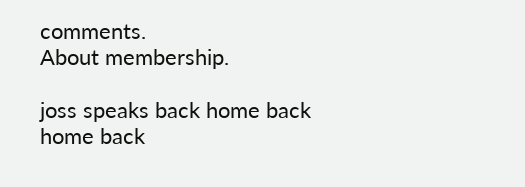comments.
About membership.

joss speaks back home back home back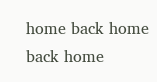home back home back home